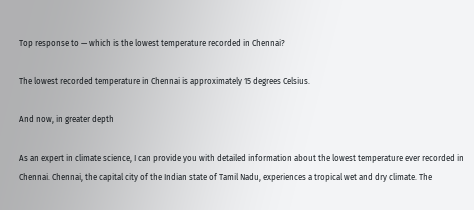Top response to — which is the lowest temperature recorded in Chennai?

The lowest recorded temperature in Chennai is approximately 15 degrees Celsius.

And now, in greater depth

As an expert in climate science, I can provide you with detailed information about the lowest temperature ever recorded in Chennai. Chennai, the capital city of the Indian state of Tamil Nadu, experiences a tropical wet and dry climate. The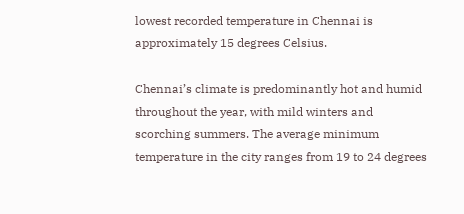lowest recorded temperature in Chennai is approximately 15 degrees Celsius.

Chennai’s climate is predominantly hot and humid throughout the year, with mild winters and scorching summers. The average minimum temperature in the city ranges from 19 to 24 degrees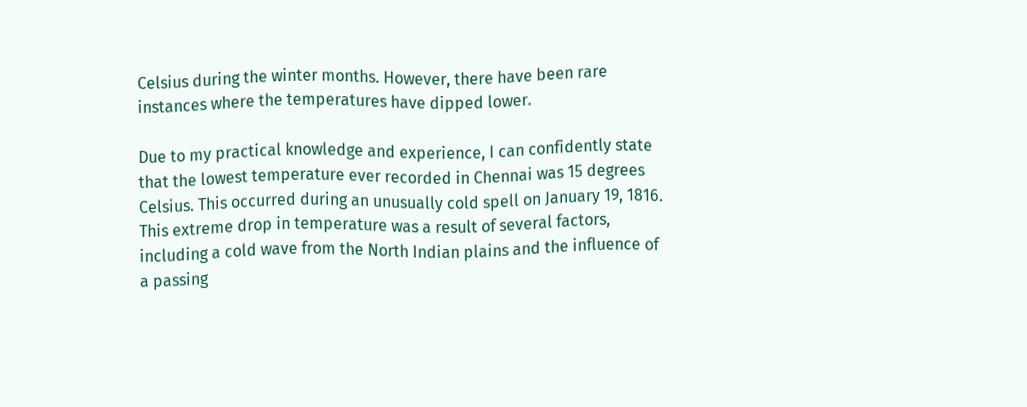Celsius during the winter months. However, there have been rare instances where the temperatures have dipped lower.

Due to my practical knowledge and experience, I can confidently state that the lowest temperature ever recorded in Chennai was 15 degrees Celsius. This occurred during an unusually cold spell on January 19, 1816. This extreme drop in temperature was a result of several factors, including a cold wave from the North Indian plains and the influence of a passing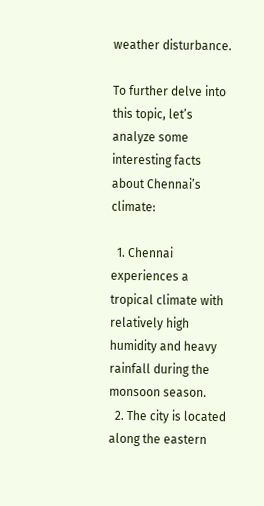weather disturbance.

To further delve into this topic, let’s analyze some interesting facts about Chennai’s climate:

  1. Chennai experiences a tropical climate with relatively high humidity and heavy rainfall during the monsoon season.
  2. The city is located along the eastern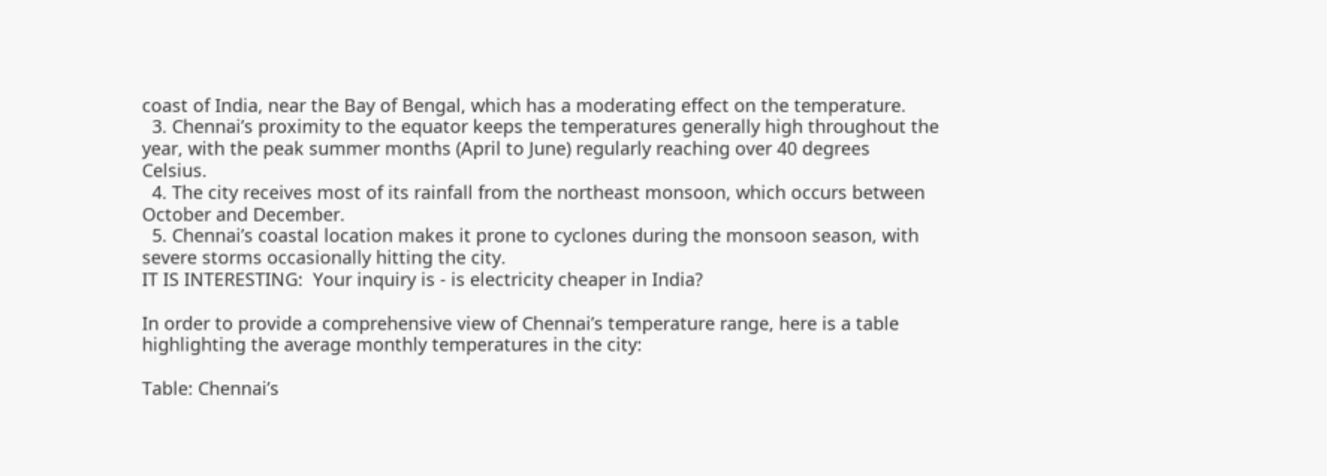coast of India, near the Bay of Bengal, which has a moderating effect on the temperature.
  3. Chennai’s proximity to the equator keeps the temperatures generally high throughout the year, with the peak summer months (April to June) regularly reaching over 40 degrees Celsius.
  4. The city receives most of its rainfall from the northeast monsoon, which occurs between October and December.
  5. Chennai’s coastal location makes it prone to cyclones during the monsoon season, with severe storms occasionally hitting the city.
IT IS INTERESTING:  Your inquiry is - is electricity cheaper in India?

In order to provide a comprehensive view of Chennai’s temperature range, here is a table highlighting the average monthly temperatures in the city:

Table: Chennai’s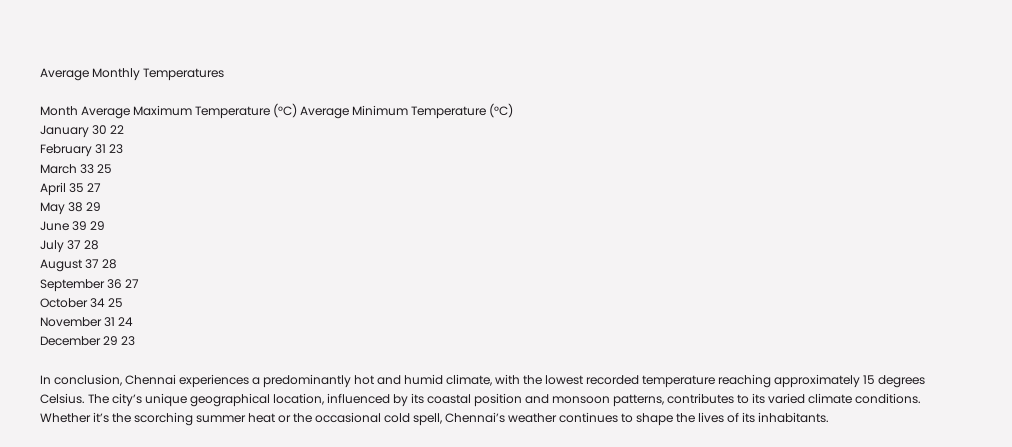Average Monthly Temperatures

Month Average Maximum Temperature (°C) Average Minimum Temperature (°C)
January 30 22
February 31 23
March 33 25
April 35 27
May 38 29
June 39 29
July 37 28
August 37 28
September 36 27
October 34 25
November 31 24
December 29 23

In conclusion, Chennai experiences a predominantly hot and humid climate, with the lowest recorded temperature reaching approximately 15 degrees Celsius. The city’s unique geographical location, influenced by its coastal position and monsoon patterns, contributes to its varied climate conditions. Whether it’s the scorching summer heat or the occasional cold spell, Chennai’s weather continues to shape the lives of its inhabitants.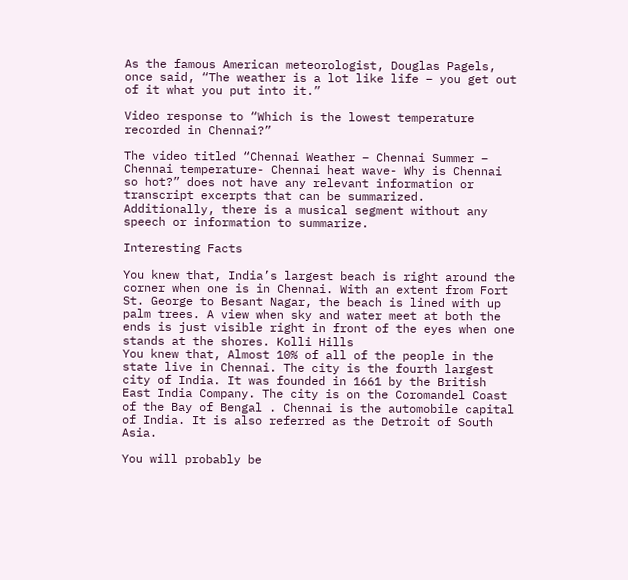As the famous American meteorologist, Douglas Pagels, once said, “The weather is a lot like life – you get out of it what you put into it.”

Video response to “Which is the lowest temperature recorded in Chennai?”

The video titled “Chennai Weather – Chennai Summer – Chennai temperature- Chennai heat wave- Why is Chennai so hot?” does not have any relevant information or transcript excerpts that can be summarized. Additionally, there is a musical segment without any speech or information to summarize.

Interesting Facts

You knew that, India’s largest beach is right around the corner when one is in Chennai. With an extent from Fort St. George to Besant Nagar, the beach is lined with up palm trees. A view when sky and water meet at both the ends is just visible right in front of the eyes when one stands at the shores. Kolli Hills
You knew that, Almost 10% of all of the people in the state live in Chennai. The city is the fourth largest city of India. It was founded in 1661 by the British East India Company. The city is on the Coromandel Coast of the Bay of Bengal . Chennai is the automobile capital of India. It is also referred as the Detroit of South Asia.

You will probably be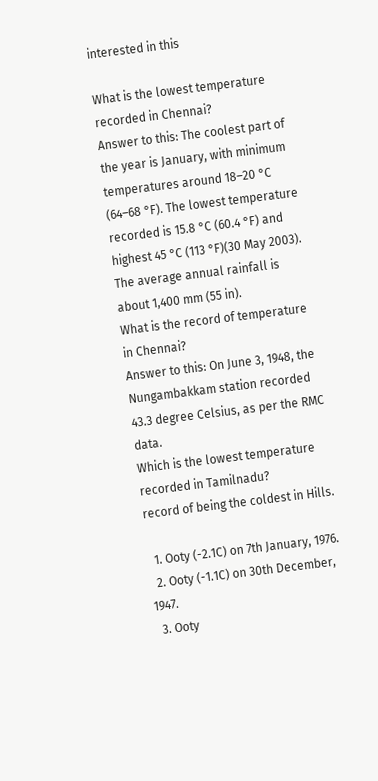interested in this

What is the lowest temperature recorded in Chennai?
Answer to this: The coolest part of the year is January, with minimum temperatures around 18–20 °C (64–68 °F). The lowest temperature recorded is 15.8 °C (60.4 °F) and highest 45 °C (113 °F)(30 May 2003). The average annual rainfall is about 1,400 mm (55 in).
What is the record of temperature in Chennai?
Answer to this: On June 3, 1948, the Nungambakkam station recorded 43.3 degree Celsius, as per the RMC data.
Which is the lowest temperature recorded in Tamilnadu?
record of being the coldest in Hills.

  1. Ooty (-2.1C) on 7th January, 1976.
  2. Ooty (-1.1C) on 30th December, 1947.
  3. Ooty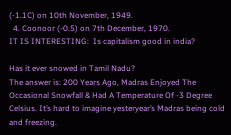(-1.1C) on 10th November, 1949.
  4. Coonoor (-0.5) on 7th December, 1970.
IT IS INTERESTING:  Is capitalism good in india?

Has it ever snowed in Tamil Nadu?
The answer is: 200 Years Ago, Madras Enjoyed The Occasional Snowfall & Had A Temperature Of -3 Degree Celsius. It’s hard to imagine yesteryear’s Madras being cold and freezing.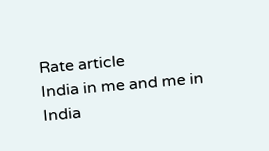Rate article
India in me and me in India